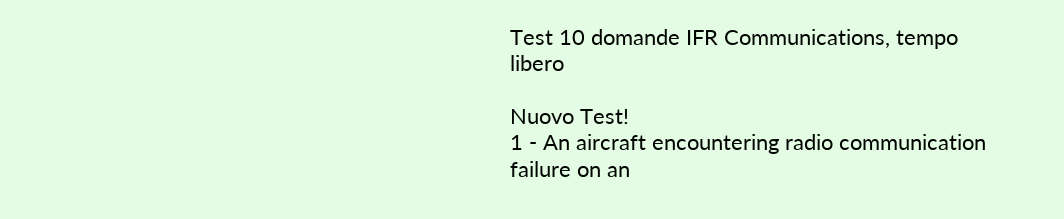Test 10 domande IFR Communications, tempo libero

Nuovo Test!
1 - An aircraft encountering radio communication failure on an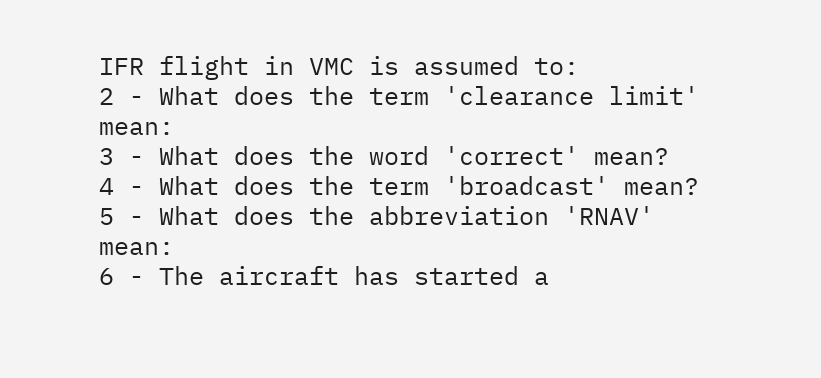IFR flight in VMC is assumed to:
2 - What does the term 'clearance limit' mean:
3 - What does the word 'correct' mean?
4 - What does the term 'broadcast' mean?
5 - What does the abbreviation 'RNAV' mean:
6 - The aircraft has started a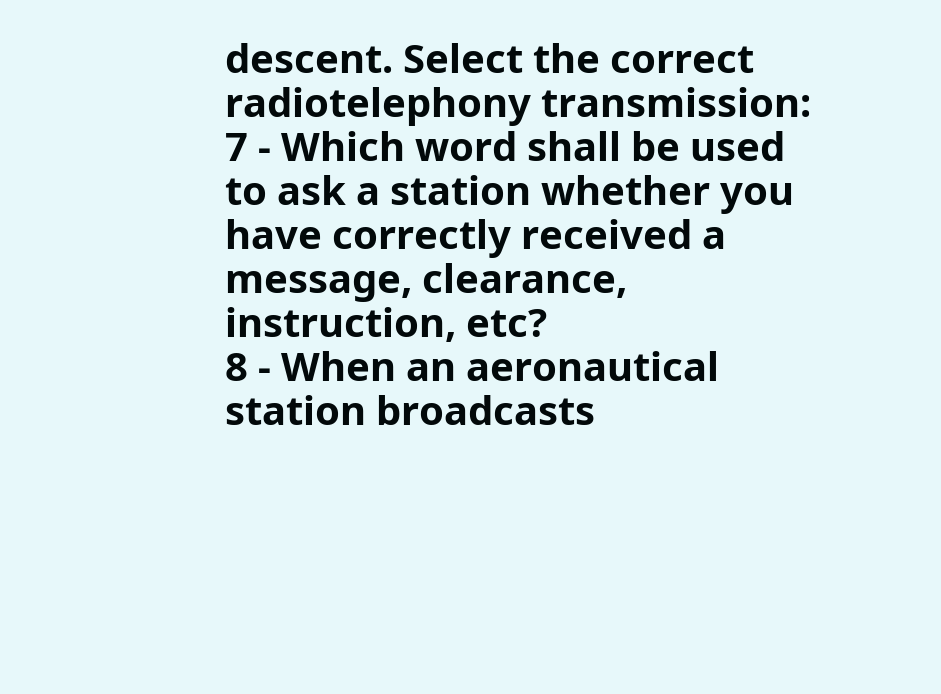descent. Select the correct radiotelephony transmission:
7 - Which word shall be used to ask a station whether you have correctly received a message, clearance, instruction, etc?
8 - When an aeronautical station broadcasts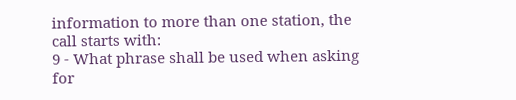information to more than one station, the call starts with:
9 - What phrase shall be used when asking for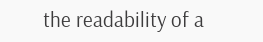the readability of a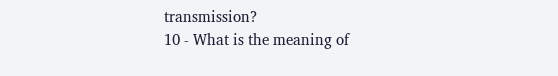transmission?
10 - What is the meaning of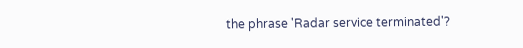the phrase 'Radar service terminated'?